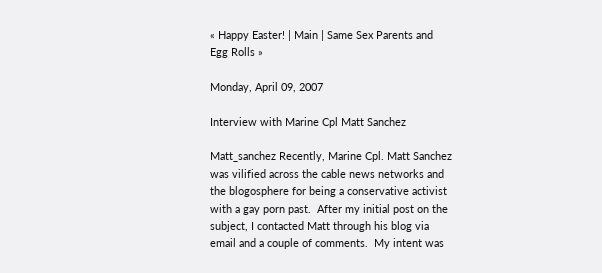« Happy Easter! | Main | Same Sex Parents and Egg Rolls »

Monday, April 09, 2007

Interview with Marine Cpl Matt Sanchez

Matt_sanchez Recently, Marine Cpl. Matt Sanchez was vilified across the cable news networks and the blogosphere for being a conservative activist with a gay porn past.  After my initial post on the subject, I contacted Matt through his blog via email and a couple of comments.  My intent was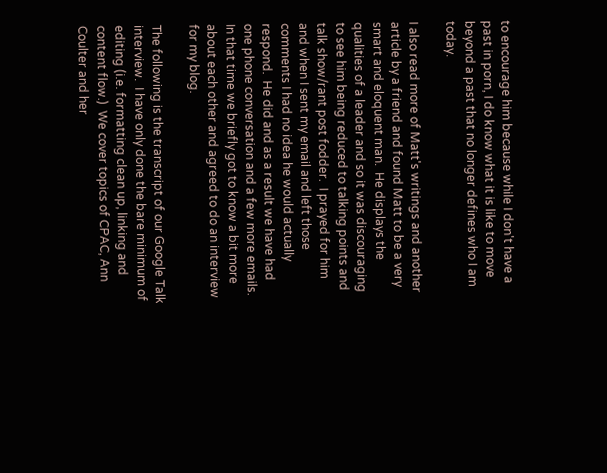to encourage him because while I don't have a past in porn, I do know what it is like to move beyond a past that no longer defines who I am today.

I also read more of Matt's writings and another article by a friend and found Matt to be a very smart and eloquent man.  He displays the qualities of a leader and so it was discouraging to see him being reduced to talking points and talk show/rant post fodder.  I prayed for him and when I sent my email and left those comments I had no idea he would actually respond.  He did and as a result we have had one phone conversation and a few more emails.  In that time we briefly got to know a bit more about each other and agreed to do an interview for my blog.

The following is the transcript of our Google Talk interview.  I have only done the bare minimum of editing (i.e. formatting clean up, linking and content flow.)  We cover topics of CPAC, Ann Coulter and her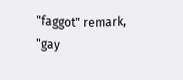"faggot" remark, "gay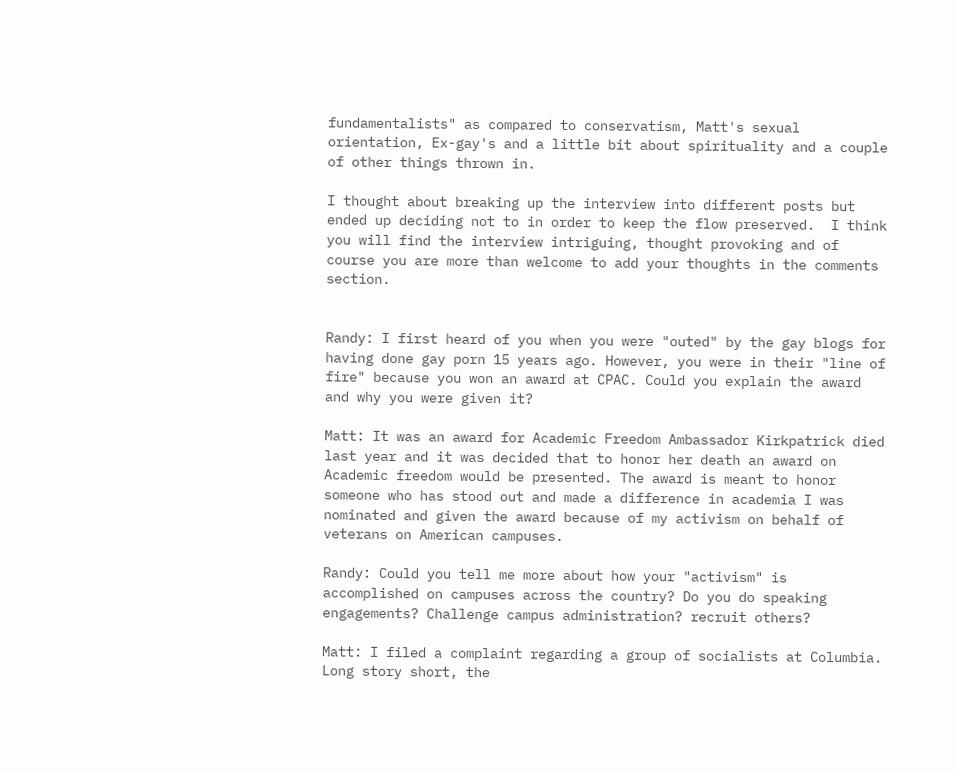fundamentalists" as compared to conservatism, Matt's sexual orientation, Ex-gay's and a little bit about spirituality and a couple of other things thrown in.

I thought about breaking up the interview into different posts but ended up deciding not to in order to keep the flow preserved.  I think you will find the interview intriguing, thought provoking and of course you are more than welcome to add your thoughts in the comments section.


Randy: I first heard of you when you were "outed" by the gay blogs for having done gay porn 15 years ago. However, you were in their "line of fire" because you won an award at CPAC. Could you explain the award and why you were given it?

Matt: It was an award for Academic Freedom Ambassador Kirkpatrick died last year and it was decided that to honor her death an award on Academic freedom would be presented. The award is meant to honor someone who has stood out and made a difference in academia I was nominated and given the award because of my activism on behalf of veterans on American campuses.

Randy: Could you tell me more about how your "activism" is accomplished on campuses across the country? Do you do speaking engagements? Challenge campus administration? recruit others?

Matt: I filed a complaint regarding a group of socialists at Columbia. Long story short, the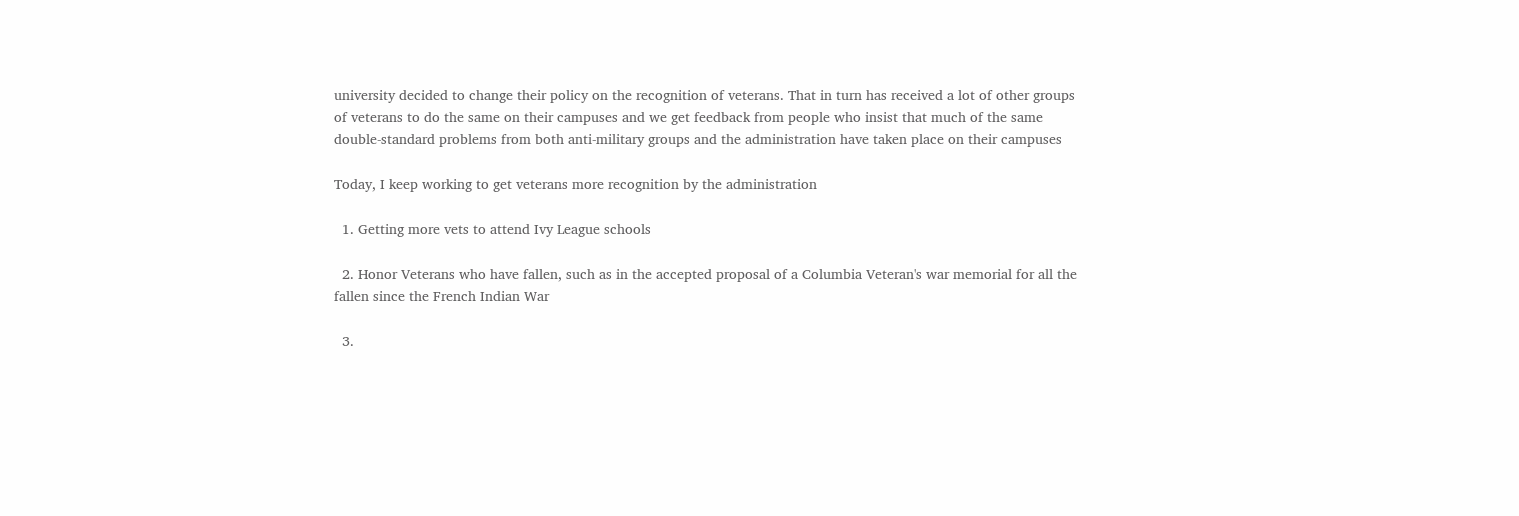university decided to change their policy on the recognition of veterans. That in turn has received a lot of other groups of veterans to do the same on their campuses and we get feedback from people who insist that much of the same double-standard problems from both anti-military groups and the administration have taken place on their campuses

Today, I keep working to get veterans more recognition by the administration

  1. Getting more vets to attend Ivy League schools

  2. Honor Veterans who have fallen, such as in the accepted proposal of a Columbia Veteran's war memorial for all the fallen since the French Indian War

  3.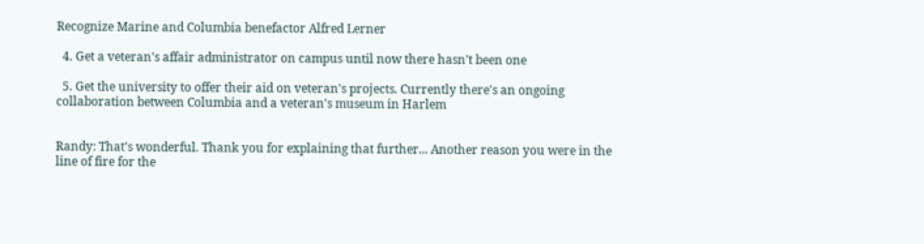Recognize Marine and Columbia benefactor Alfred Lerner

  4. Get a veteran's affair administrator on campus until now there hasn't been one

  5. Get the university to offer their aid on veteran's projects. Currently there's an ongoing collaboration between Columbia and a veteran's museum in Harlem


Randy: That's wonderful. Thank you for explaining that further... Another reason you were in the line of fire for the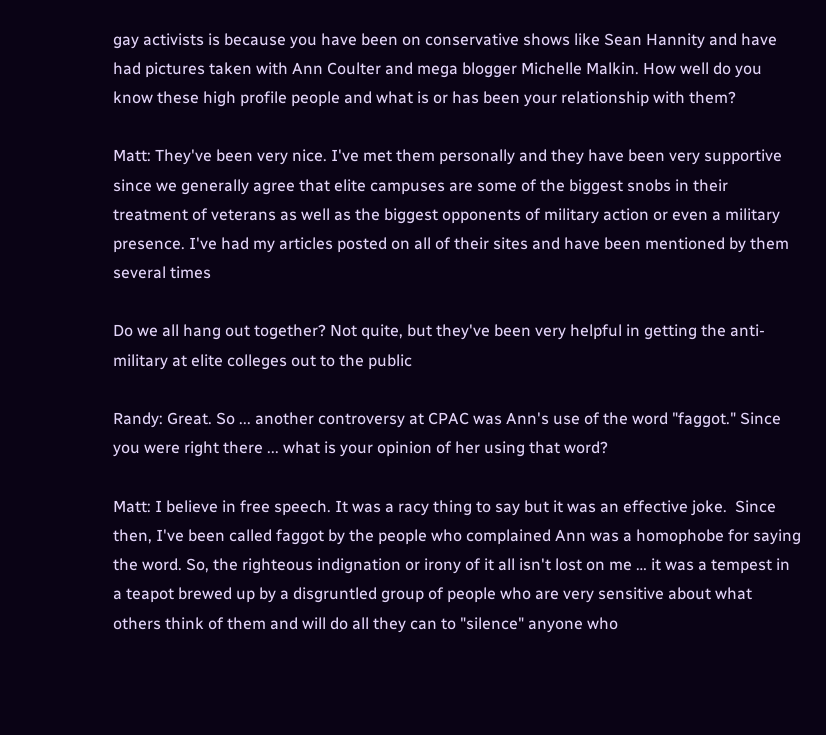gay activists is because you have been on conservative shows like Sean Hannity and have had pictures taken with Ann Coulter and mega blogger Michelle Malkin. How well do you know these high profile people and what is or has been your relationship with them?

Matt: They've been very nice. I've met them personally and they have been very supportive since we generally agree that elite campuses are some of the biggest snobs in their treatment of veterans as well as the biggest opponents of military action or even a military presence. I've had my articles posted on all of their sites and have been mentioned by them several times

Do we all hang out together? Not quite, but they've been very helpful in getting the anti-military at elite colleges out to the public

Randy: Great. So ... another controversy at CPAC was Ann's use of the word "faggot." Since you were right there ... what is your opinion of her using that word?

Matt: I believe in free speech. It was a racy thing to say but it was an effective joke.  Since then, I've been called faggot by the people who complained Ann was a homophobe for saying the word. So, the righteous indignation or irony of it all isn't lost on me … it was a tempest in a teapot brewed up by a disgruntled group of people who are very sensitive about what others think of them and will do all they can to "silence" anyone who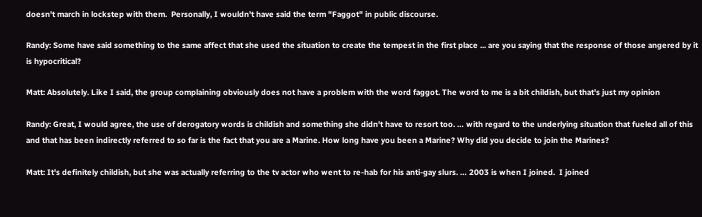doesn't march in lockstep with them.  Personally, I wouldn't have said the term "Faggot" in public discourse.

Randy: Some have said something to the same affect that she used the situation to create the tempest in the first place ... are you saying that the response of those angered by it is hypocritical?

Matt: Absolutely. Like I said, the group complaining obviously does not have a problem with the word faggot. The word to me is a bit childish, but that's just my opinion

Randy: Great, I would agree, the use of derogatory words is childish and something she didn't have to resort too. … with regard to the underlying situation that fueled all of this and that has been indirectly referred to so far is the fact that you are a Marine. How long have you been a Marine? Why did you decide to join the Marines?

Matt: It's definitely childish, but she was actually referring to the tv actor who went to re-hab for his anti-gay slurs. … 2003 is when I joined.  I joined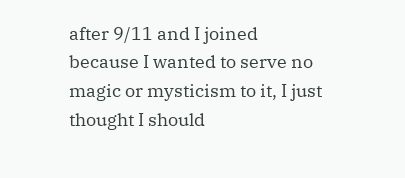after 9/11 and I joined because I wanted to serve no magic or mysticism to it, I just thought I should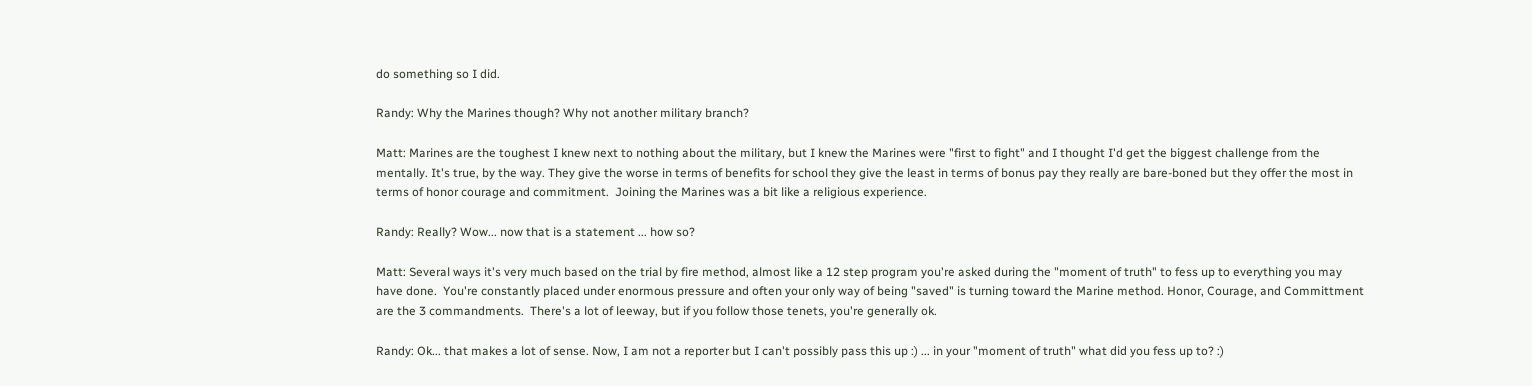do something so I did.

Randy: Why the Marines though? Why not another military branch?

Matt: Marines are the toughest I knew next to nothing about the military, but I knew the Marines were "first to fight" and I thought I'd get the biggest challenge from the mentally. It's true, by the way. They give the worse in terms of benefits for school they give the least in terms of bonus pay they really are bare-boned but they offer the most in terms of honor courage and commitment.  Joining the Marines was a bit like a religious experience.

Randy: Really? Wow... now that is a statement ... how so?

Matt: Several ways it's very much based on the trial by fire method, almost like a 12 step program you're asked during the "moment of truth" to fess up to everything you may have done.  You're constantly placed under enormous pressure and often your only way of being "saved" is turning toward the Marine method. Honor, Courage, and Committment are the 3 commandments.  There's a lot of leeway, but if you follow those tenets, you're generally ok.

Randy: Ok... that makes a lot of sense. Now, I am not a reporter but I can't possibly pass this up :) ... in your "moment of truth" what did you fess up to? :)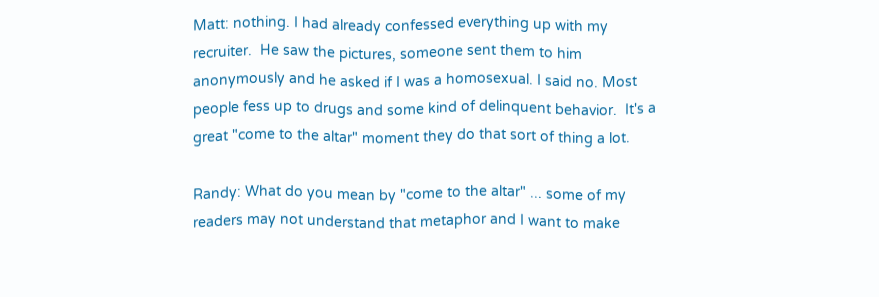Matt: nothing. I had already confessed everything up with my recruiter.  He saw the pictures, someone sent them to him anonymously and he asked if I was a homosexual. I said no. Most people fess up to drugs and some kind of delinquent behavior.  It's a great "come to the altar" moment they do that sort of thing a lot.

Randy: What do you mean by "come to the altar" ... some of my readers may not understand that metaphor and I want to make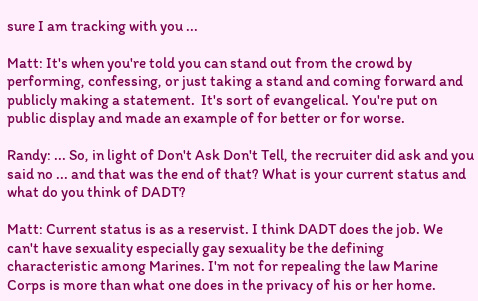sure I am tracking with you ...

Matt: It's when you're told you can stand out from the crowd by performing, confessing, or just taking a stand and coming forward and publicly making a statement.  It's sort of evangelical. You're put on public display and made an example of for better or for worse.

Randy: ... So, in light of Don't Ask Don't Tell, the recruiter did ask and you said no ... and that was the end of that? What is your current status and what do you think of DADT?

Matt: Current status is as a reservist. I think DADT does the job. We can't have sexuality especially gay sexuality be the defining characteristic among Marines. I'm not for repealing the law Marine Corps is more than what one does in the privacy of his or her home.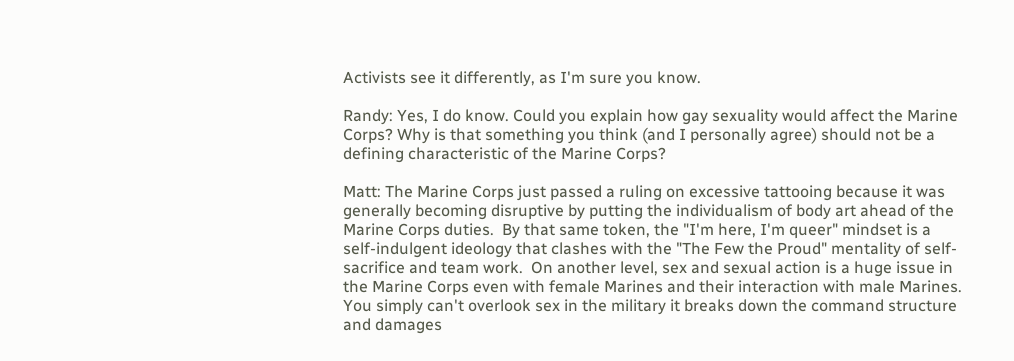Activists see it differently, as I'm sure you know.

Randy: Yes, I do know. Could you explain how gay sexuality would affect the Marine Corps? Why is that something you think (and I personally agree) should not be a defining characteristic of the Marine Corps?

Matt: The Marine Corps just passed a ruling on excessive tattooing because it was generally becoming disruptive by putting the individualism of body art ahead of the Marine Corps duties.  By that same token, the "I'm here, I'm queer" mindset is a self-indulgent ideology that clashes with the "The Few the Proud" mentality of self-sacrifice and team work.  On another level, sex and sexual action is a huge issue in the Marine Corps even with female Marines and their interaction with male Marines.  You simply can't overlook sex in the military it breaks down the command structure and damages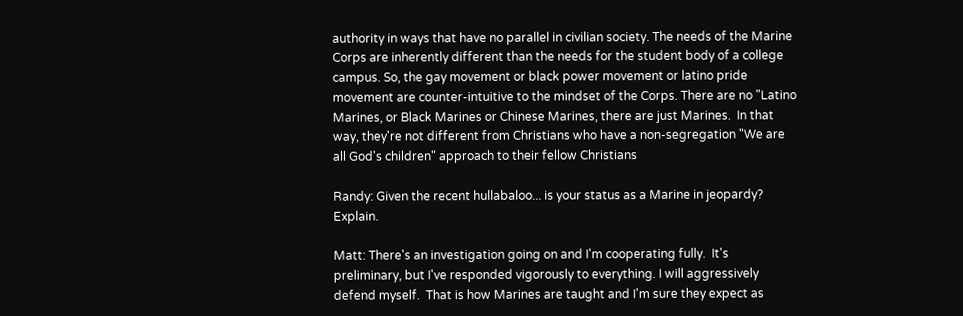authority in ways that have no parallel in civilian society. The needs of the Marine Corps are inherently different than the needs for the student body of a college campus. So, the gay movement or black power movement or latino pride movement are counter-intuitive to the mindset of the Corps. There are no "Latino Marines, or Black Marines or Chinese Marines, there are just Marines.  In that way, they're not different from Christians who have a non-segregation "We are all God's children" approach to their fellow Christians

Randy: Given the recent hullabaloo... is your status as a Marine in jeopardy? Explain.

Matt: There's an investigation going on and I'm cooperating fully.  It's preliminary, but I've responded vigorously to everything. I will aggressively defend myself.  That is how Marines are taught and I'm sure they expect as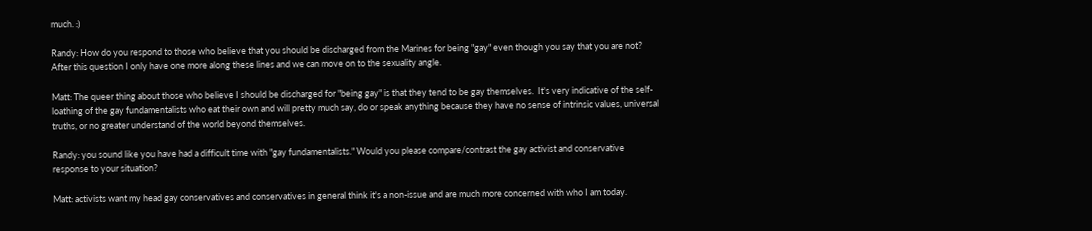much. :)

Randy: How do you respond to those who believe that you should be discharged from the Marines for being "gay" even though you say that you are not? After this question I only have one more along these lines and we can move on to the sexuality angle.

Matt: The queer thing about those who believe I should be discharged for "being gay" is that they tend to be gay themselves.  It's very indicative of the self-loathing of the gay fundamentalists who eat their own and will pretty much say, do or speak anything because they have no sense of intrinsic values, universal truths, or no greater understand of the world beyond themselves.

Randy: you sound like you have had a difficult time with "gay fundamentalists." Would you please compare/contrast the gay activist and conservative response to your situation?

Matt: activists want my head gay conservatives and conservatives in general think it's a non-issue and are much more concerned with who I am today.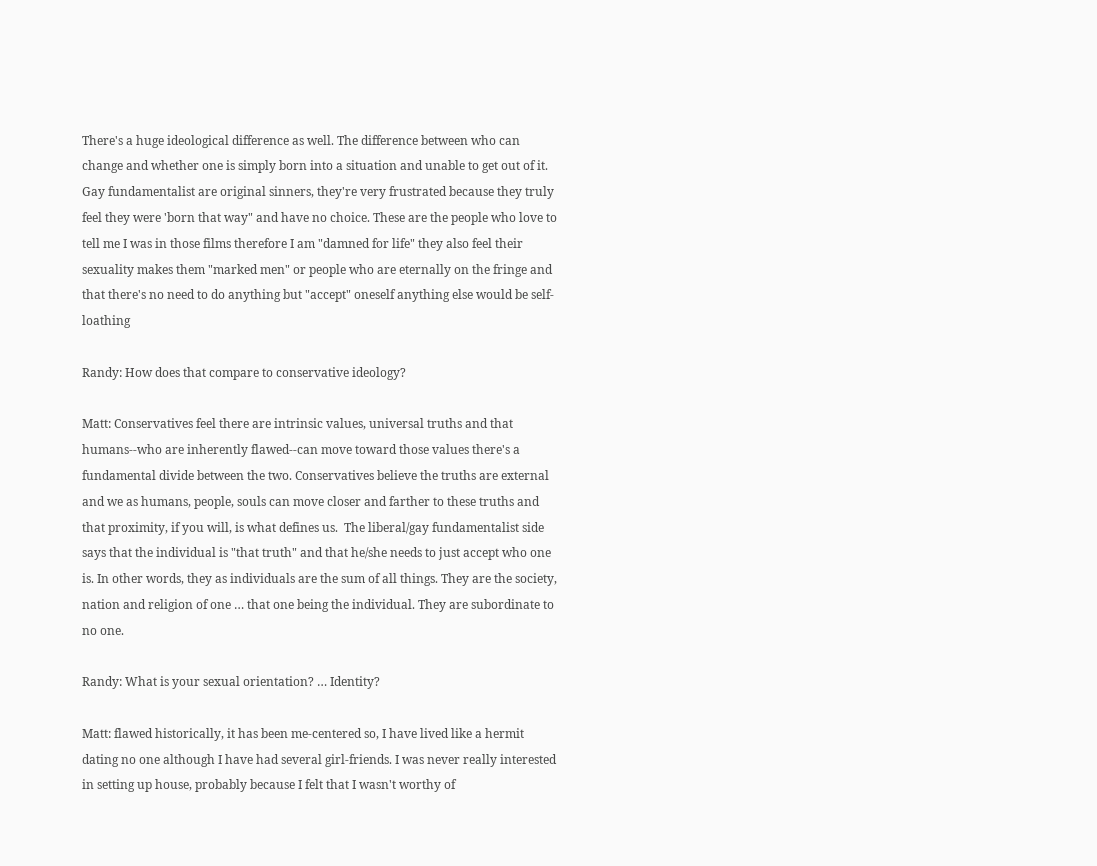There's a huge ideological difference as well. The difference between who can change and whether one is simply born into a situation and unable to get out of it. Gay fundamentalist are original sinners, they're very frustrated because they truly feel they were 'born that way" and have no choice. These are the people who love to tell me I was in those films therefore I am "damned for life" they also feel their sexuality makes them "marked men" or people who are eternally on the fringe and that there's no need to do anything but "accept" oneself anything else would be self-loathing

Randy: How does that compare to conservative ideology?

Matt: Conservatives feel there are intrinsic values, universal truths and that humans--who are inherently flawed--can move toward those values there's a fundamental divide between the two. Conservatives believe the truths are external and we as humans, people, souls can move closer and farther to these truths and that proximity, if you will, is what defines us.  The liberal/gay fundamentalist side says that the individual is "that truth" and that he/she needs to just accept who one is. In other words, they as individuals are the sum of all things. They are the society, nation and religion of one … that one being the individual. They are subordinate to no one.

Randy: What is your sexual orientation? … Identity?

Matt: flawed historically, it has been me-centered so, I have lived like a hermit dating no one although I have had several girl-friends. I was never really interested in setting up house, probably because I felt that I wasn't worthy of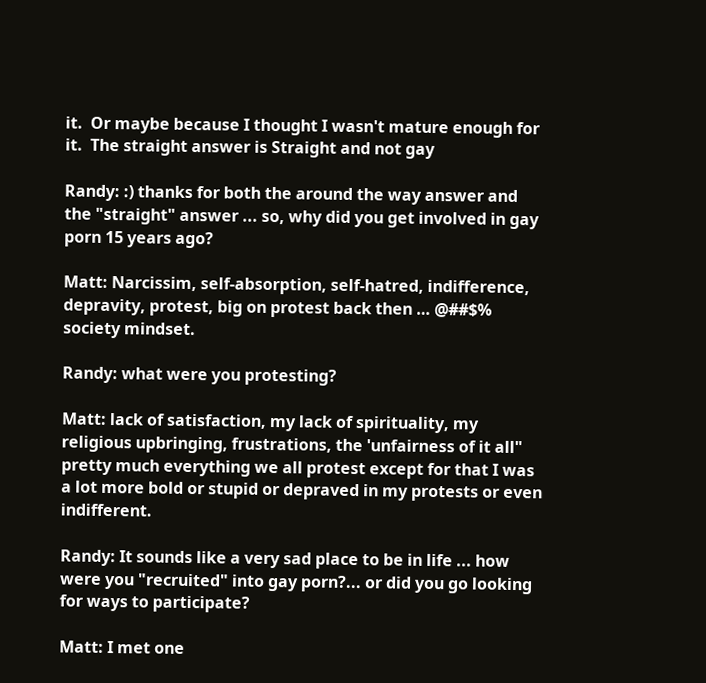it.  Or maybe because I thought I wasn't mature enough for it.  The straight answer is Straight and not gay

Randy: :) thanks for both the around the way answer and the "straight" answer ... so, why did you get involved in gay porn 15 years ago?

Matt: Narcissim, self-absorption, self-hatred, indifference, depravity, protest, big on protest back then … @##$% society mindset.

Randy: what were you protesting?

Matt: lack of satisfaction, my lack of spirituality, my religious upbringing, frustrations, the 'unfairness of it all" pretty much everything we all protest except for that I was a lot more bold or stupid or depraved in my protests or even indifferent.

Randy: It sounds like a very sad place to be in life ... how were you "recruited" into gay porn?... or did you go looking for ways to participate?

Matt: I met one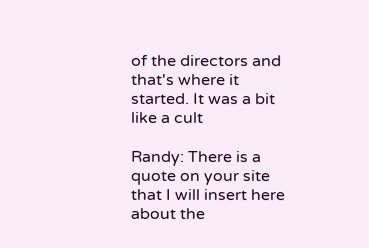of the directors and that's where it started. It was a bit like a cult

Randy: There is a quote on your site that I will insert here about the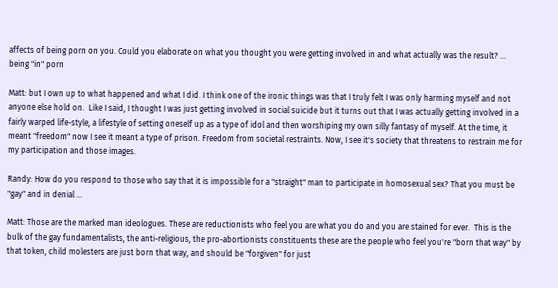affects of being porn on you. Could you elaborate on what you thought you were getting involved in and what actually was the result? … being "in" porn

Matt: but I own up to what happened and what I did. I think one of the ironic things was that I truly felt I was only harming myself and not anyone else hold on.  Like I said, I thought I was just getting involved in social suicide but it turns out that I was actually getting involved in a fairly warped life-style, a lifestyle of setting oneself up as a type of idol and then worshiping my own silly fantasy of myself. At the time, it meant "freedom" now I see it meant a type of prison. Freedom from societal restraints. Now, I see it's society that threatens to restrain me for my participation and those images.

Randy: How do you respond to those who say that it is impossible for a "straight" man to participate in homosexual sex? That you must be "gay" and in denial ...

Matt: Those are the marked man ideologues. These are reductionists who feel you are what you do and you are stained for ever.  This is the bulk of the gay fundamentalists, the anti-religious, the pro-abortionists constituents these are the people who feel you're "born that way" by that token, child molesters are just born that way, and should be "forgiven" for just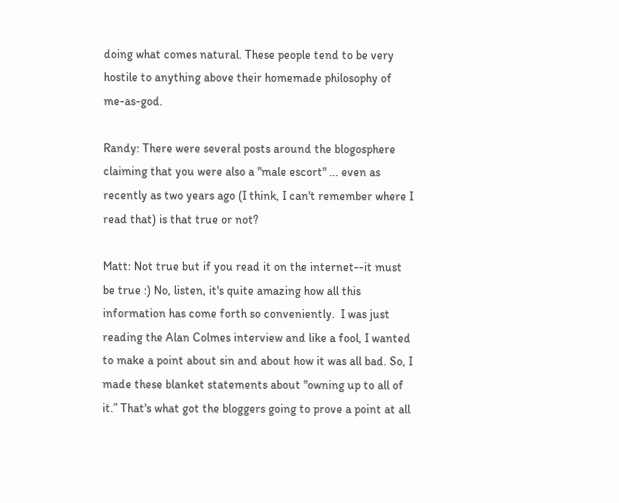doing what comes natural. These people tend to be very hostile to anything above their homemade philosophy of me-as-god.

Randy: There were several posts around the blogosphere claiming that you were also a "male escort" ... even as recently as two years ago (I think, I can't remember where I read that) is that true or not?

Matt: Not true but if you read it on the internet--it must be true :) No, listen, it's quite amazing how all this information has come forth so conveniently.  I was just reading the Alan Colmes interview and like a fool, I wanted to make a point about sin and about how it was all bad. So, I made these blanket statements about "owning up to all of it.” That's what got the bloggers going to prove a point at all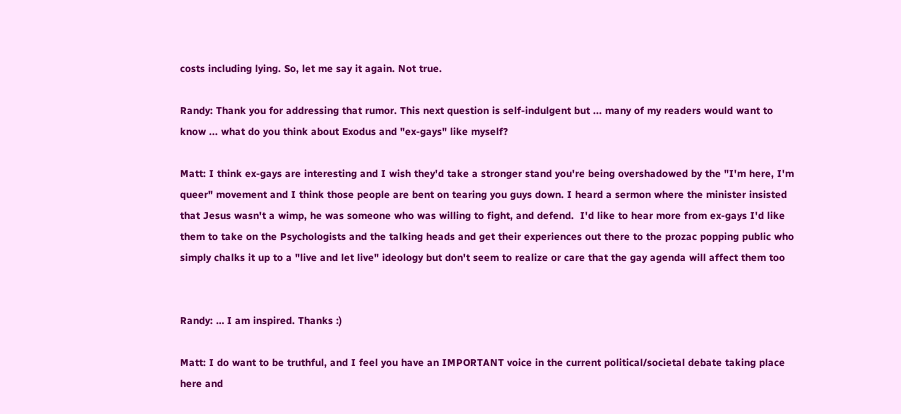costs including lying. So, let me say it again. Not true.

Randy: Thank you for addressing that rumor. This next question is self-indulgent but ... many of my readers would want to know ... what do you think about Exodus and "ex-gays" like myself?

Matt: I think ex-gays are interesting and I wish they'd take a stronger stand you're being overshadowed by the "I'm here, I'm queer" movement and I think those people are bent on tearing you guys down. I heard a sermon where the minister insisted that Jesus wasn't a wimp, he was someone who was willing to fight, and defend.  I'd like to hear more from ex-gays I'd like them to take on the Psychologists and the talking heads and get their experiences out there to the prozac popping public who simply chalks it up to a "live and let live" ideology but don't seem to realize or care that the gay agenda will affect them too


Randy: … I am inspired. Thanks :)

Matt: I do want to be truthful, and I feel you have an IMPORTANT voice in the current political/societal debate taking place here and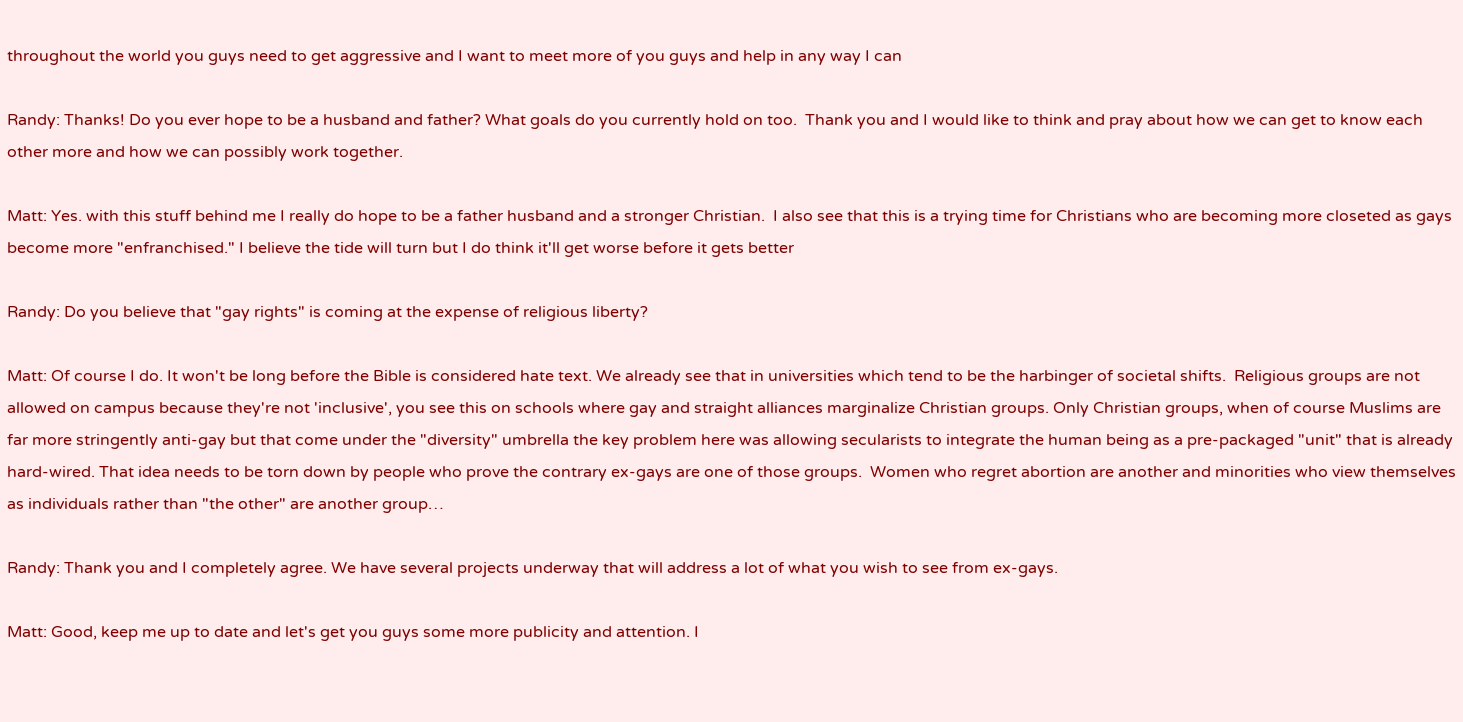throughout the world you guys need to get aggressive and I want to meet more of you guys and help in any way I can

Randy: Thanks! Do you ever hope to be a husband and father? What goals do you currently hold on too.  Thank you and I would like to think and pray about how we can get to know each other more and how we can possibly work together.

Matt: Yes. with this stuff behind me I really do hope to be a father husband and a stronger Christian.  I also see that this is a trying time for Christians who are becoming more closeted as gays become more "enfranchised." I believe the tide will turn but I do think it'll get worse before it gets better

Randy: Do you believe that "gay rights" is coming at the expense of religious liberty?

Matt: Of course I do. It won't be long before the Bible is considered hate text. We already see that in universities which tend to be the harbinger of societal shifts.  Religious groups are not allowed on campus because they're not 'inclusive', you see this on schools where gay and straight alliances marginalize Christian groups. Only Christian groups, when of course Muslims are far more stringently anti-gay but that come under the "diversity" umbrella the key problem here was allowing secularists to integrate the human being as a pre-packaged "unit" that is already hard-wired. That idea needs to be torn down by people who prove the contrary ex-gays are one of those groups.  Women who regret abortion are another and minorities who view themselves as individuals rather than "the other" are another group…

Randy: Thank you and I completely agree. We have several projects underway that will address a lot of what you wish to see from ex-gays.

Matt: Good, keep me up to date and let's get you guys some more publicity and attention. I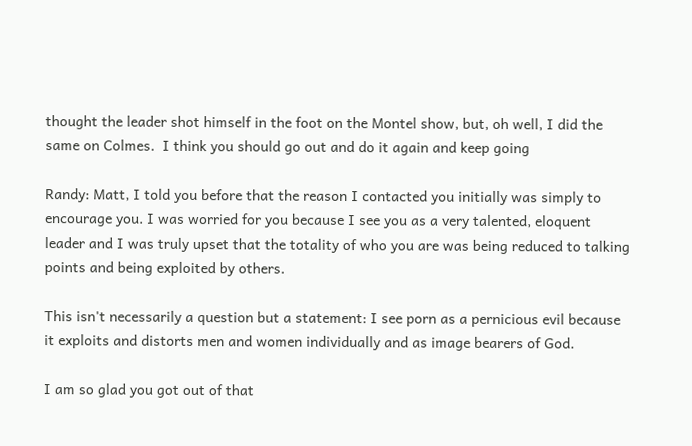thought the leader shot himself in the foot on the Montel show, but, oh well, I did the same on Colmes.  I think you should go out and do it again and keep going

Randy: Matt, I told you before that the reason I contacted you initially was simply to encourage you. I was worried for you because I see you as a very talented, eloquent leader and I was truly upset that the totality of who you are was being reduced to talking points and being exploited by others.

This isn't necessarily a question but a statement: I see porn as a pernicious evil because it exploits and distorts men and women individually and as image bearers of God.

I am so glad you got out of that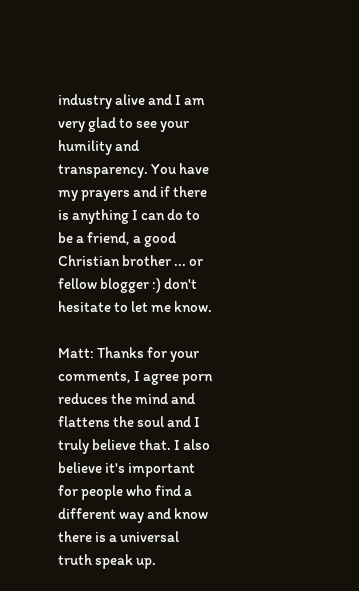industry alive and I am very glad to see your humility and transparency. You have my prayers and if there is anything I can do to be a friend, a good Christian brother ... or fellow blogger :) don't hesitate to let me know.

Matt: Thanks for your comments, I agree porn reduces the mind and flattens the soul and I truly believe that. I also believe it's important for people who find a different way and know there is a universal truth speak up.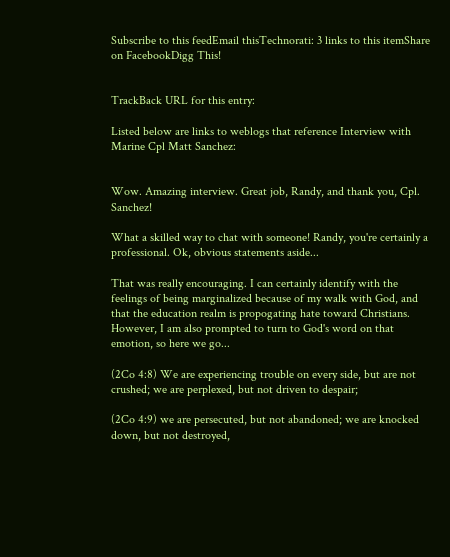Subscribe to this feedEmail thisTechnorati: 3 links to this itemShare on FacebookDigg This!


TrackBack URL for this entry:

Listed below are links to weblogs that reference Interview with Marine Cpl Matt Sanchez:


Wow. Amazing interview. Great job, Randy, and thank you, Cpl. Sanchez!

What a skilled way to chat with someone! Randy, you're certainly a professional. Ok, obvious statements aside...

That was really encouraging. I can certainly identify with the feelings of being marginalized because of my walk with God, and that the education realm is propogating hate toward Christians. However, I am also prompted to turn to God's word on that emotion, so here we go...

(2Co 4:8) We are experiencing trouble on every side, but are not crushed; we are perplexed, but not driven to despair;

(2Co 4:9) we are persecuted, but not abandoned; we are knocked down, but not destroyed,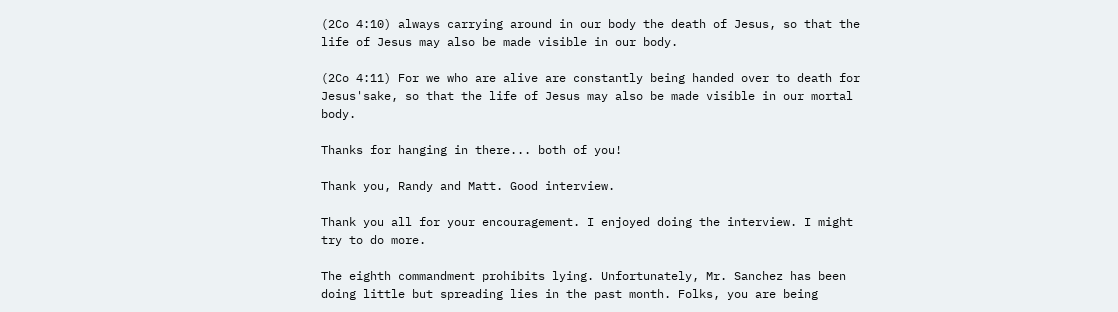(2Co 4:10) always carrying around in our body the death of Jesus, so that the life of Jesus may also be made visible in our body.

(2Co 4:11) For we who are alive are constantly being handed over to death for Jesus'sake, so that the life of Jesus may also be made visible in our mortal body.

Thanks for hanging in there... both of you!

Thank you, Randy and Matt. Good interview.

Thank you all for your encouragement. I enjoyed doing the interview. I might try to do more.

The eighth commandment prohibits lying. Unfortunately, Mr. Sanchez has been doing little but spreading lies in the past month. Folks, you are being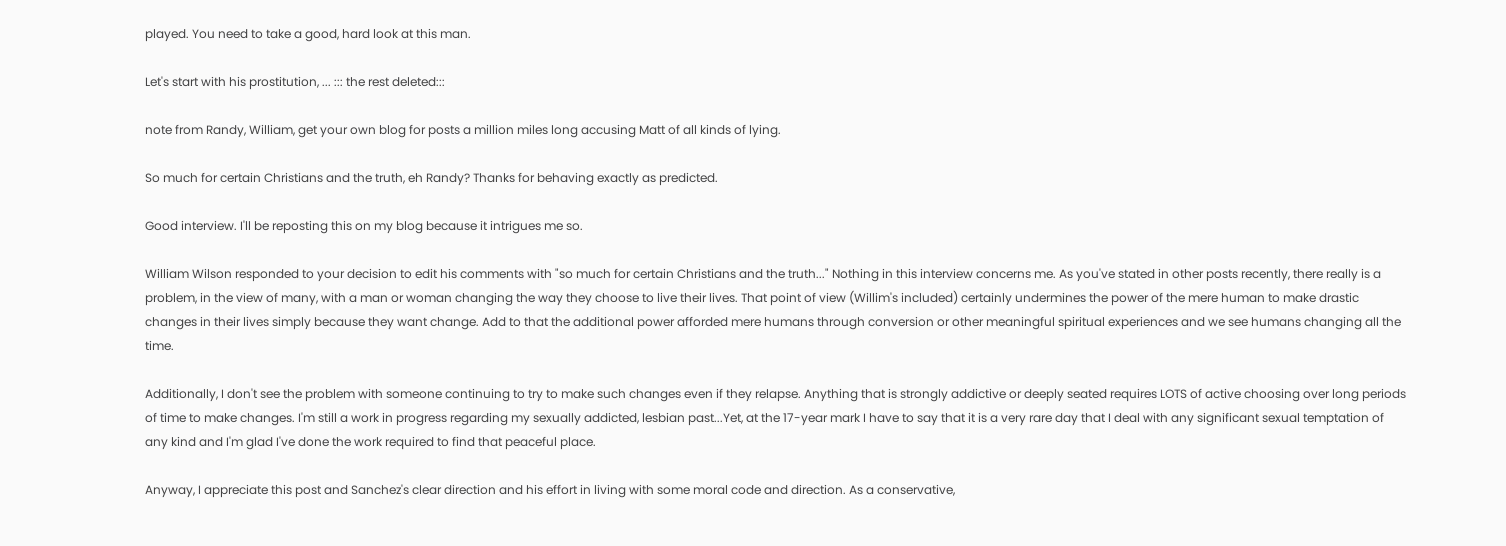played. You need to take a good, hard look at this man.

Let's start with his prostitution, ... ::: the rest deleted:::

note from Randy, William, get your own blog for posts a million miles long accusing Matt of all kinds of lying.

So much for certain Christians and the truth, eh Randy? Thanks for behaving exactly as predicted.

Good interview. I'll be reposting this on my blog because it intrigues me so.

William Wilson responded to your decision to edit his comments with "so much for certain Christians and the truth..." Nothing in this interview concerns me. As you've stated in other posts recently, there really is a problem, in the view of many, with a man or woman changing the way they choose to live their lives. That point of view (Willim's included) certainly undermines the power of the mere human to make drastic changes in their lives simply because they want change. Add to that the additional power afforded mere humans through conversion or other meaningful spiritual experiences and we see humans changing all the time.

Additionally, I don't see the problem with someone continuing to try to make such changes even if they relapse. Anything that is strongly addictive or deeply seated requires LOTS of active choosing over long periods of time to make changes. I'm still a work in progress regarding my sexually addicted, lesbian past...Yet, at the 17-year mark I have to say that it is a very rare day that I deal with any significant sexual temptation of any kind and I'm glad I've done the work required to find that peaceful place.

Anyway, I appreciate this post and Sanchez's clear direction and his effort in living with some moral code and direction. As a conservative,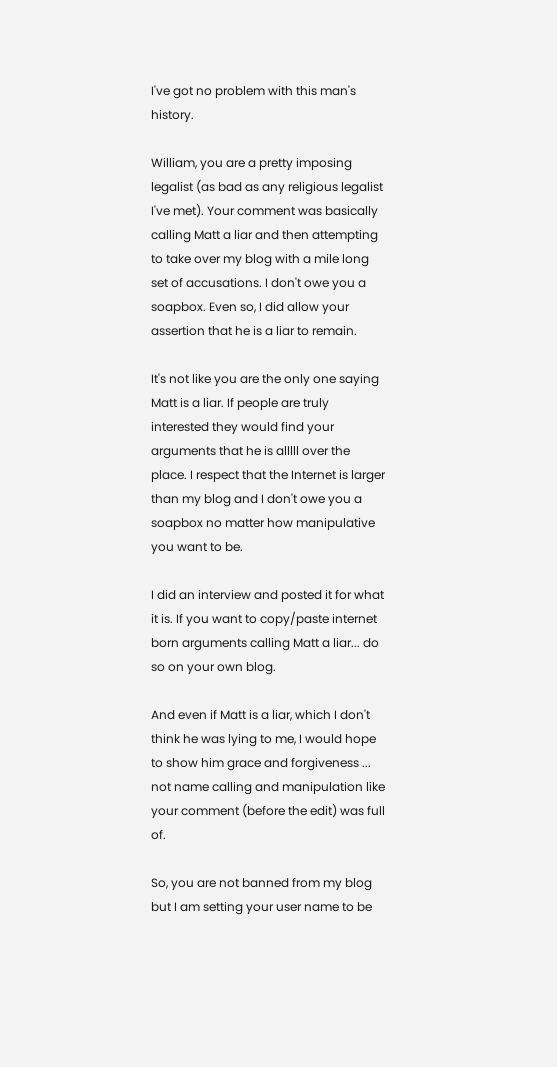I've got no problem with this man's history.

William, you are a pretty imposing legalist (as bad as any religious legalist I've met). Your comment was basically calling Matt a liar and then attempting to take over my blog with a mile long set of accusations. I don't owe you a soapbox. Even so, I did allow your assertion that he is a liar to remain.

It's not like you are the only one saying Matt is a liar. If people are truly interested they would find your arguments that he is alllll over the place. I respect that the Internet is larger than my blog and I don't owe you a soapbox no matter how manipulative you want to be.

I did an interview and posted it for what it is. If you want to copy/paste internet born arguments calling Matt a liar... do so on your own blog.

And even if Matt is a liar, which I don't think he was lying to me, I would hope to show him grace and forgiveness ... not name calling and manipulation like your comment (before the edit) was full of.

So, you are not banned from my blog but I am setting your user name to be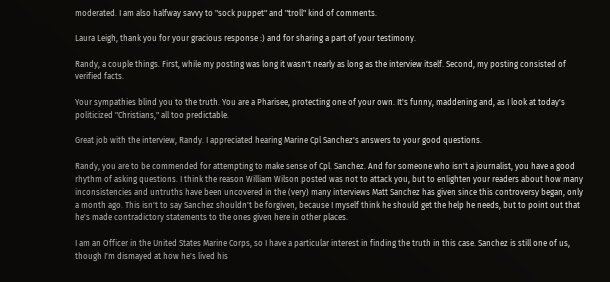moderated. I am also halfway savvy to "sock puppet" and "troll" kind of comments.

Laura Leigh, thank you for your gracious response :) and for sharing a part of your testimony.

Randy, a couple things. First, while my posting was long it wasn't nearly as long as the interview itself. Second, my posting consisted of verified facts.

Your sympathies blind you to the truth. You are a Pharisee, protecting one of your own. It's funny, maddening and, as I look at today's politicized "Christians," all too predictable.

Great job with the interview, Randy. I appreciated hearing Marine Cpl Sanchez's answers to your good questions.

Randy, you are to be commended for attempting to make sense of Cpl. Sanchez. And for someone who isn't a journalist, you have a good rhythm of asking questions. I think the reason William Wilson posted was not to attack you, but to enlighten your readers about how many inconsistencies and untruths have been uncovered in the (very) many interviews Matt Sanchez has given since this controversy began, only a month ago. This isn't to say Sanchez shouldn't be forgiven, because I myself think he should get the help he needs, but to point out that he's made contradictory statements to the ones given here in other places.

I am an Officer in the United States Marine Corps, so I have a particular interest in finding the truth in this case. Sanchez is still one of us, though I'm dismayed at how he's lived his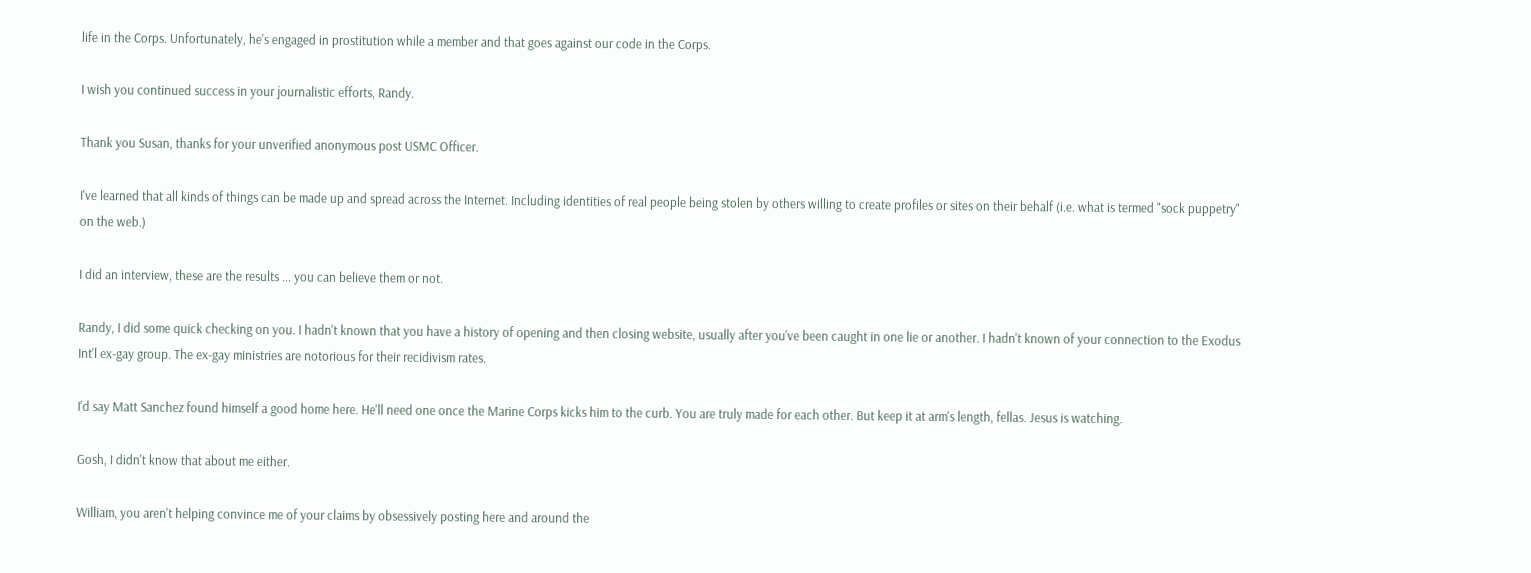life in the Corps. Unfortunately, he's engaged in prostitution while a member and that goes against our code in the Corps.

I wish you continued success in your journalistic efforts, Randy.

Thank you Susan, thanks for your unverified anonymous post USMC Officer.

I've learned that all kinds of things can be made up and spread across the Internet. Including identities of real people being stolen by others willing to create profiles or sites on their behalf (i.e. what is termed "sock puppetry" on the web.)

I did an interview, these are the results ... you can believe them or not.

Randy, I did some quick checking on you. I hadn't known that you have a history of opening and then closing website, usually after you've been caught in one lie or another. I hadn't known of your connection to the Exodus Int'l ex-gay group. The ex-gay ministries are notorious for their recidivism rates.

I'd say Matt Sanchez found himself a good home here. He'll need one once the Marine Corps kicks him to the curb. You are truly made for each other. But keep it at arm's length, fellas. Jesus is watching.

Gosh, I didn't know that about me either.

William, you aren't helping convince me of your claims by obsessively posting here and around the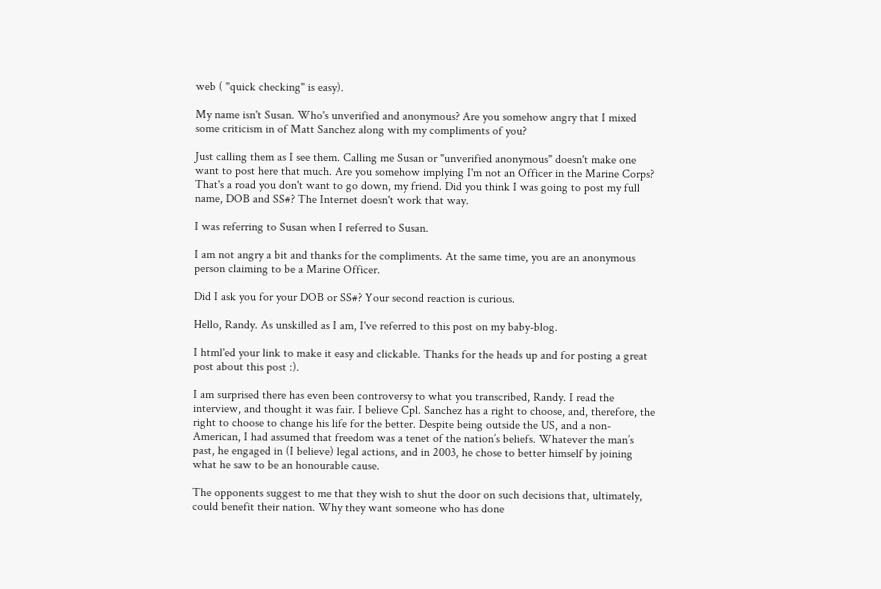web ( "quick checking" is easy).

My name isn't Susan. Who's unverified and anonymous? Are you somehow angry that I mixed some criticism in of Matt Sanchez along with my compliments of you?

Just calling them as I see them. Calling me Susan or "unverified anonymous" doesn't make one want to post here that much. Are you somehow implying I'm not an Officer in the Marine Corps? That's a road you don't want to go down, my friend. Did you think I was going to post my full name, DOB and SS#? The Internet doesn't work that way.

I was referring to Susan when I referred to Susan.

I am not angry a bit and thanks for the compliments. At the same time, you are an anonymous person claiming to be a Marine Officer.

Did I ask you for your DOB or SS#? Your second reaction is curious.

Hello, Randy. As unskilled as I am, I've referred to this post on my baby-blog.

I html'ed your link to make it easy and clickable. Thanks for the heads up and for posting a great post about this post :).

I am surprised there has even been controversy to what you transcribed, Randy. I read the interview, and thought it was fair. I believe Cpl. Sanchez has a right to choose, and, therefore, the right to choose to change his life for the better. Despite being outside the US, and a non-American, I had assumed that freedom was a tenet of the nation’s beliefs. Whatever the man’s past, he engaged in (I believe) legal actions, and in 2003, he chose to better himself by joining what he saw to be an honourable cause.

The opponents suggest to me that they wish to shut the door on such decisions that, ultimately, could benefit their nation. Why they want someone who has done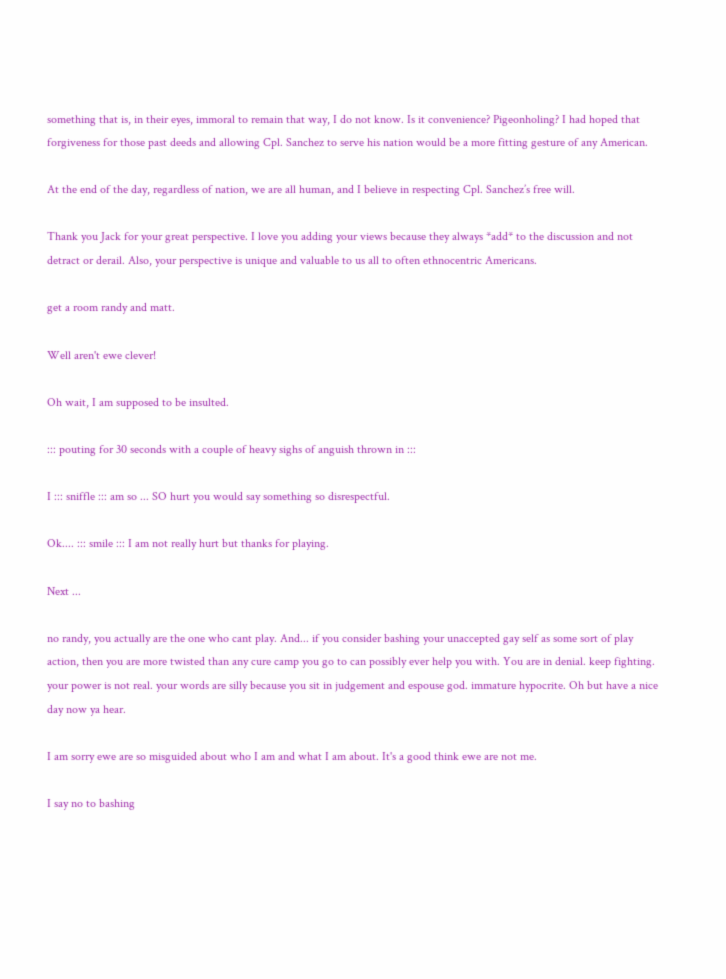something that is, in their eyes, immoral to remain that way, I do not know. Is it convenience? Pigeonholing? I had hoped that forgiveness for those past deeds and allowing Cpl. Sanchez to serve his nation would be a more fitting gesture of any American.

At the end of the day, regardless of nation, we are all human, and I believe in respecting Cpl. Sanchez’s free will.

Thank you Jack for your great perspective. I love you adding your views because they always *add* to the discussion and not detract or derail. Also, your perspective is unique and valuable to us all to often ethnocentric Americans.

get a room randy and matt.

Well aren't ewe clever!

Oh wait, I am supposed to be insulted.

::: pouting for 30 seconds with a couple of heavy sighs of anguish thrown in :::

I ::: sniffle ::: am so ... SO hurt you would say something so disrespectful.

Ok.... ::: smile ::: I am not really hurt but thanks for playing.

Next ...

no randy, you actually are the one who cant play. And... if you consider bashing your unaccepted gay self as some sort of play action, then you are more twisted than any cure camp you go to can possibly ever help you with. You are in denial. keep fighting. your power is not real. your words are silly because you sit in judgement and espouse god. immature hypocrite. Oh but have a nice day now ya hear.

I am sorry ewe are so misguided about who I am and what I am about. It's a good think ewe are not me.

I say no to bashing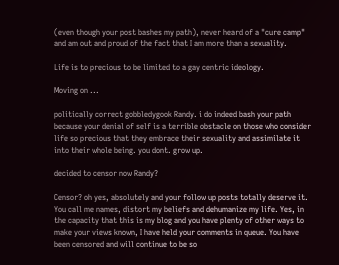(even though your post bashes my path), never heard of a "cure camp" and am out and proud of the fact that I am more than a sexuality.

Life is to precious to be limited to a gay centric ideology.

Moving on ...

politically correct gobbledygook Randy. i do indeed bash your path because your denial of self is a terrible obstacle on those who consider life so precious that they embrace their sexuality and assimilate it into their whole being. you dont. grow up.

decided to censor now Randy?

Censor? oh yes, absolutely and your follow up posts totally deserve it. You call me names, distort my beliefs and dehumanize my life. Yes, in the capacity that this is my blog and you have plenty of other ways to make your views known, I have held your comments in queue. You have been censored and will continue to be so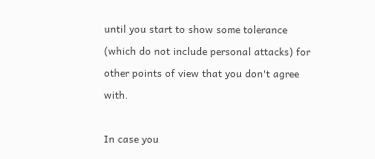until you start to show some tolerance (which do not include personal attacks) for other points of view that you don't agree with.

In case you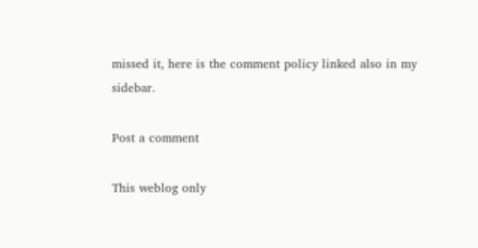missed it, here is the comment policy linked also in my sidebar.

Post a comment

This weblog only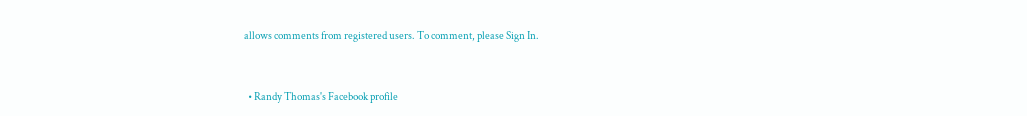allows comments from registered users. To comment, please Sign In.


  • Randy Thomas's Facebook profile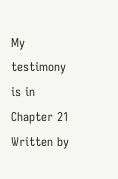My testimony is in Chapter 21
Written by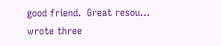good friend.  Great resou…
wrote three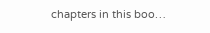chapters in this boo…